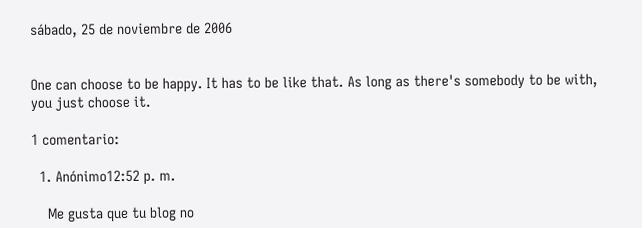sábado, 25 de noviembre de 2006


One can choose to be happy. It has to be like that. As long as there's somebody to be with, you just choose it.

1 comentario:

  1. Anónimo12:52 p. m.

    Me gusta que tu blog no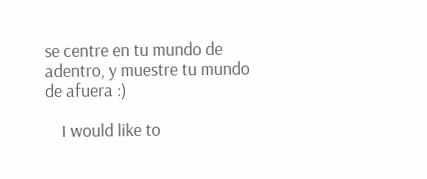se centre en tu mundo de adentro, y muestre tu mundo de afuera :)

    I would like to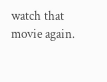watch that movie again.